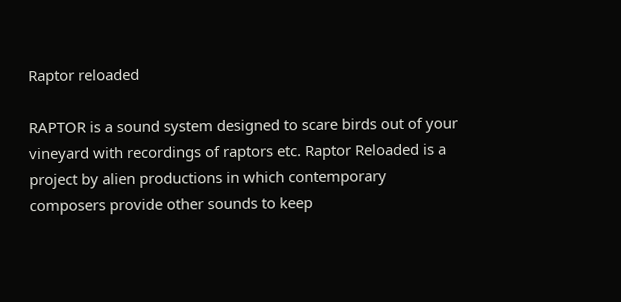Raptor reloaded

RAPTOR is a sound system designed to scare birds out of your vineyard with recordings of raptors etc. Raptor Reloaded is a  project by alien productions in which contemporary composers provide other sounds to keep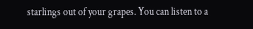starlings out of your grapes. You can listen to a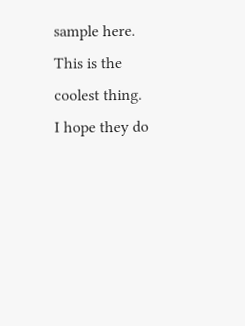sample here. This is the coolest thing. I hope they do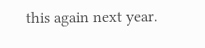this again next year.